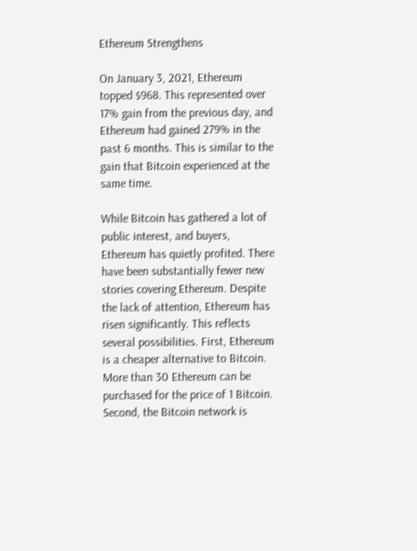Ethereum Strengthens

On January 3, 2021, Ethereum topped $968. This represented over 17% gain from the previous day, and Ethereum had gained 279% in the past 6 months. This is similar to the gain that Bitcoin experienced at the same time.

While Bitcoin has gathered a lot of public interest, and buyers, Ethereum has quietly profited. There have been substantially fewer new stories covering Ethereum. Despite the lack of attention, Ethereum has risen significantly. This reflects several possibilities. First, Ethereum is a cheaper alternative to Bitcoin. More than 30 Ethereum can be purchased for the price of 1 Bitcoin. Second, the Bitcoin network is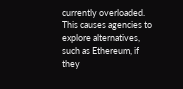currently overloaded. This causes agencies to explore alternatives, such as Ethereum, if they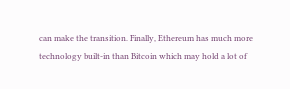can make the transition. Finally, Ethereum has much more technology built-in than Bitcoin which may hold a lot of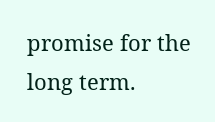promise for the long term.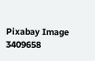Pixabay Image 3409658